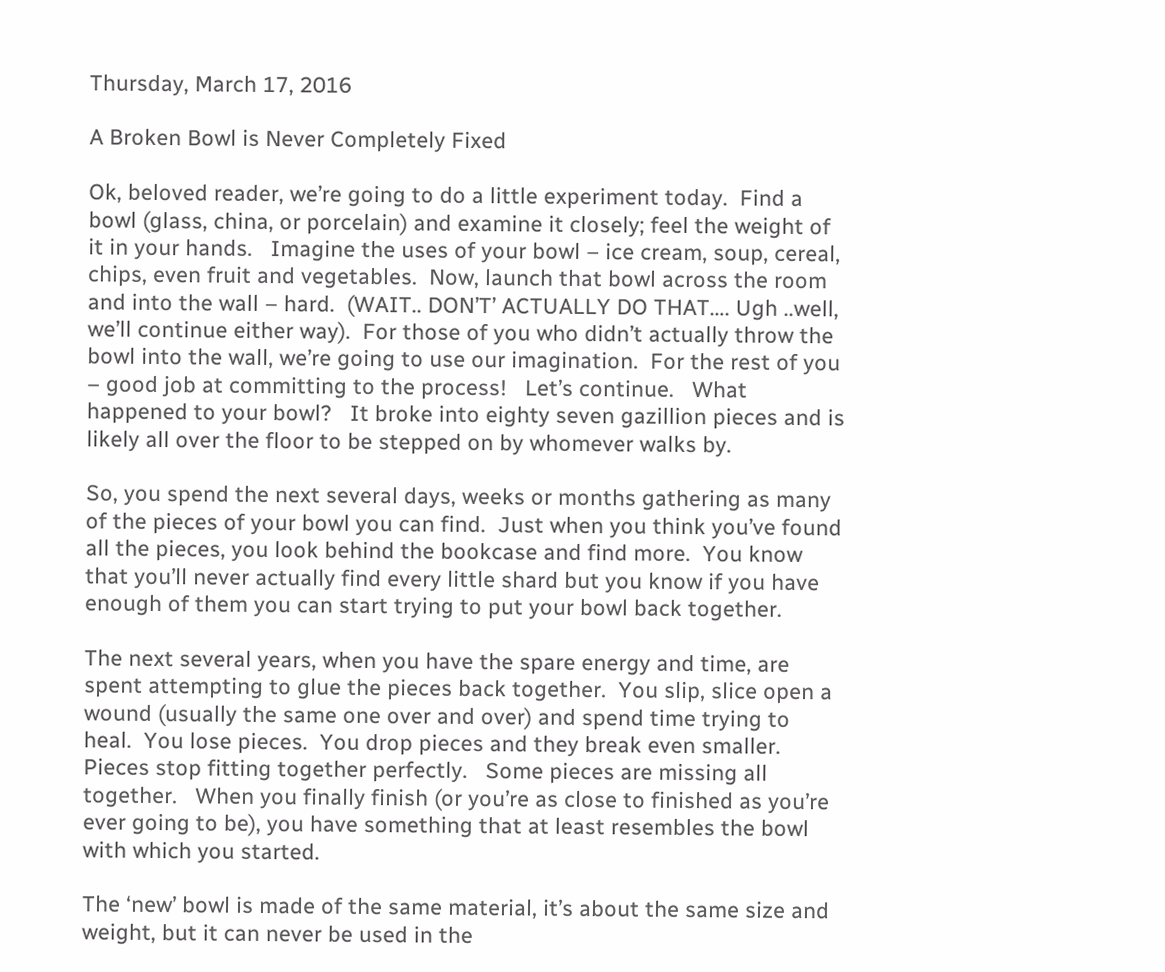Thursday, March 17, 2016

A Broken Bowl is Never Completely Fixed

Ok, beloved reader, we’re going to do a little experiment today.  Find a bowl (glass, china, or porcelain) and examine it closely; feel the weight of it in your hands.   Imagine the uses of your bowl – ice cream, soup, cereal, chips, even fruit and vegetables.  Now, launch that bowl across the room and into the wall – hard.  (WAIT.. DON’T’ ACTUALLY DO THAT…. Ugh ..well, we’ll continue either way).  For those of you who didn’t actually throw the bowl into the wall, we’re going to use our imagination.  For the rest of you – good job at committing to the process!   Let’s continue.   What happened to your bowl?   It broke into eighty seven gazillion pieces and is likely all over the floor to be stepped on by whomever walks by.

So, you spend the next several days, weeks or months gathering as many of the pieces of your bowl you can find.  Just when you think you’ve found all the pieces, you look behind the bookcase and find more.  You know that you’ll never actually find every little shard but you know if you have enough of them you can start trying to put your bowl back together.

The next several years, when you have the spare energy and time, are spent attempting to glue the pieces back together.  You slip, slice open a wound (usually the same one over and over) and spend time trying to heal.  You lose pieces.  You drop pieces and they break even smaller.  Pieces stop fitting together perfectly.   Some pieces are missing all together.   When you finally finish (or you’re as close to finished as you’re ever going to be), you have something that at least resembles the bowl with which you started.

The ‘new’ bowl is made of the same material, it’s about the same size and weight, but it can never be used in the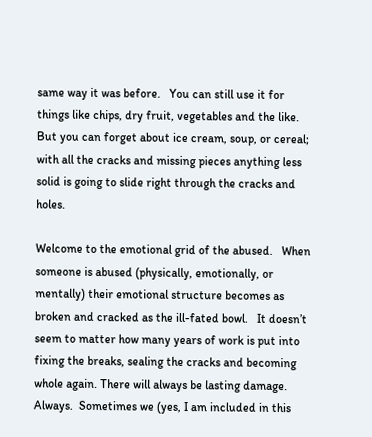same way it was before.   You can still use it for things like chips, dry fruit, vegetables and the like.  But you can forget about ice cream, soup, or cereal; with all the cracks and missing pieces anything less solid is going to slide right through the cracks and holes.

Welcome to the emotional grid of the abused.   When someone is abused (physically, emotionally, or mentally) their emotional structure becomes as broken and cracked as the ill-fated bowl.   It doesn’t seem to matter how many years of work is put into fixing the breaks, sealing the cracks and becoming whole again. There will always be lasting damage.  Always.  Sometimes we (yes, I am included in this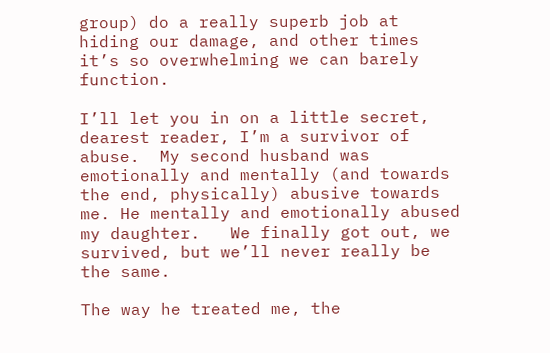group) do a really superb job at hiding our damage, and other times it’s so overwhelming we can barely function.

I’ll let you in on a little secret, dearest reader, I’m a survivor of abuse.  My second husband was emotionally and mentally (and towards the end, physically) abusive towards me. He mentally and emotionally abused my daughter.   We finally got out, we survived, but we’ll never really be the same.

The way he treated me, the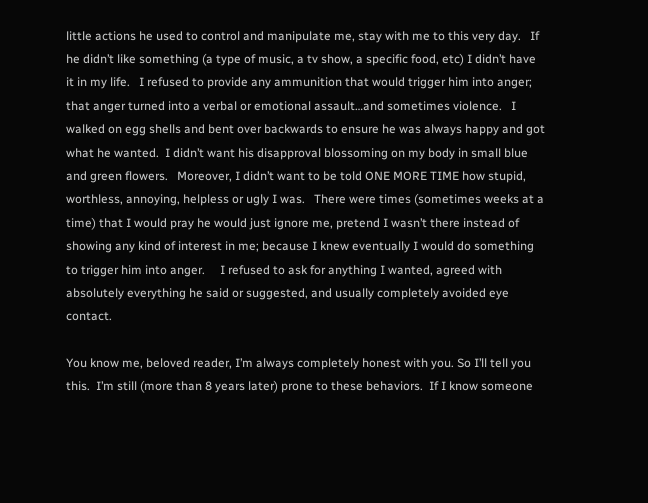little actions he used to control and manipulate me, stay with me to this very day.   If he didn’t like something (a type of music, a tv show, a specific food, etc) I didn’t have it in my life.   I refused to provide any ammunition that would trigger him into anger; that anger turned into a verbal or emotional assault…and sometimes violence.   I walked on egg shells and bent over backwards to ensure he was always happy and got what he wanted.  I didn’t want his disapproval blossoming on my body in small blue and green flowers.   Moreover, I didn’t want to be told ONE MORE TIME how stupid, worthless, annoying, helpless or ugly I was.   There were times (sometimes weeks at a time) that I would pray he would just ignore me, pretend I wasn’t there instead of showing any kind of interest in me; because I knew eventually I would do something to trigger him into anger.     I refused to ask for anything I wanted, agreed with absolutely everything he said or suggested, and usually completely avoided eye contact.

You know me, beloved reader, I’m always completely honest with you. So I’ll tell you this.  I’m still (more than 8 years later) prone to these behaviors.  If I know someone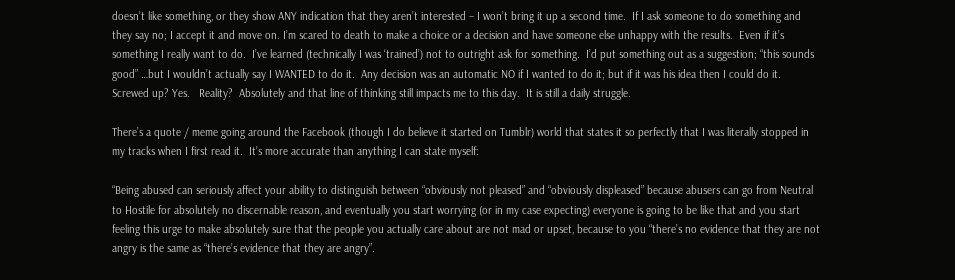doesn’t like something, or they show ANY indication that they aren’t interested – I won’t bring it up a second time.  If I ask someone to do something and they say no; I accept it and move on. I’m scared to death to make a choice or a decision and have someone else unhappy with the results.  Even if it’s something I really want to do.  I’ve learned (technically I was ‘trained’) not to outright ask for something.  I’d put something out as a suggestion; “this sounds good” …but I wouldn’t actually say I WANTED to do it.  Any decision was an automatic NO if I wanted to do it; but if it was his idea then I could do it.   Screwed up? Yes.   Reality?  Absolutely and that line of thinking still impacts me to this day.  It is still a daily struggle.

There’s a quote / meme going around the Facebook (though I do believe it started on Tumblr) world that states it so perfectly that I was literally stopped in my tracks when I first read it.  It’s more accurate than anything I can state myself:

“Being abused can seriously affect your ability to distinguish between “obviously not pleased” and “obviously displeased” because abusers can go from Neutral to Hostile for absolutely no discernable reason, and eventually you start worrying (or in my case expecting) everyone is going to be like that and you start feeling this urge to make absolutely sure that the people you actually care about are not mad or upset, because to you “there’s no evidence that they are not angry is the same as “there’s evidence that they are angry”.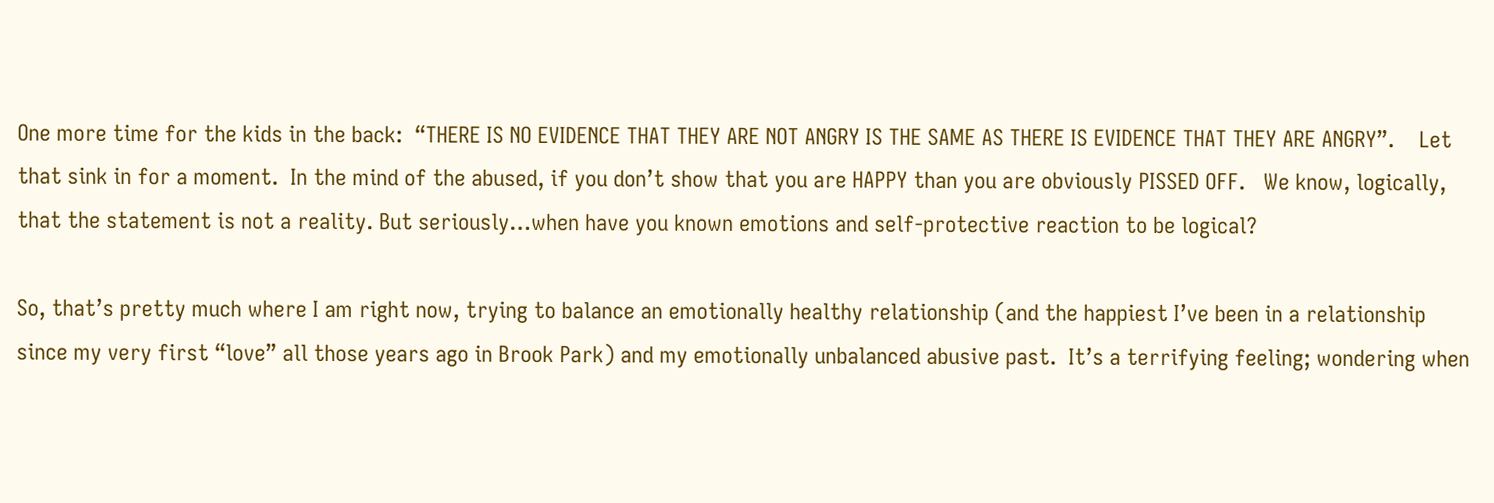One more time for the kids in the back:  “THERE IS NO EVIDENCE THAT THEY ARE NOT ANGRY IS THE SAME AS THERE IS EVIDENCE THAT THEY ARE ANGRY”.    Let that sink in for a moment.  In the mind of the abused, if you don’t show that you are HAPPY than you are obviously PISSED OFF.   We know, logically, that the statement is not a reality. But seriously…when have you known emotions and self-protective reaction to be logical?

So, that’s pretty much where I am right now, trying to balance an emotionally healthy relationship (and the happiest I’ve been in a relationship since my very first “love” all those years ago in Brook Park) and my emotionally unbalanced abusive past.  It’s a terrifying feeling; wondering when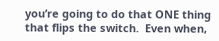you’re going to do that ONE thing that flips the switch.  Even when,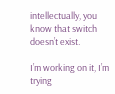intellectually, you know that switch doesn’t exist.

I’m working on it, I’m trying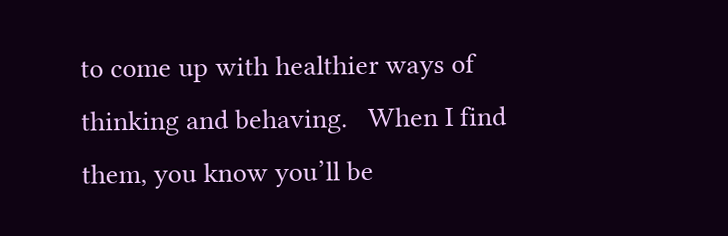to come up with healthier ways of thinking and behaving.   When I find them, you know you’ll be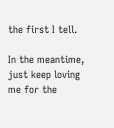the first I tell.

In the meantime, just keep loving me for the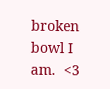broken bowl I am.  <3